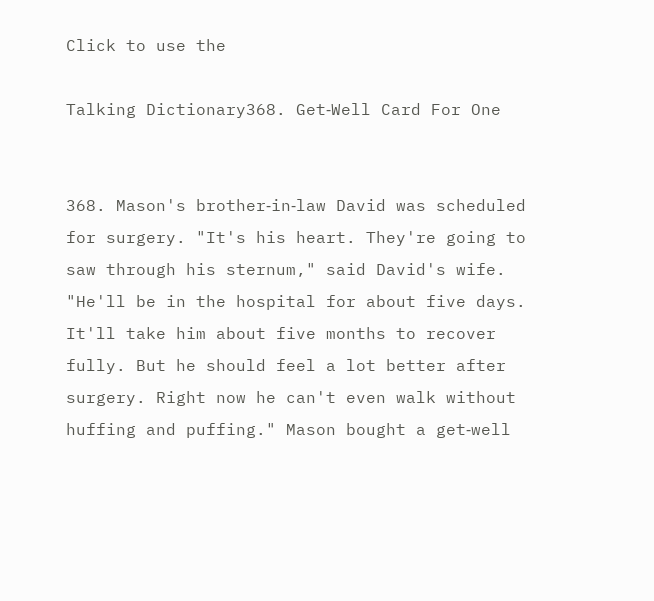Click to use the

Talking Dictionary368. Get‐Well Card For One


368. Mason's brother‐in‐law David was scheduled for surgery. "It's his heart. They're going to saw through his sternum," said David's wife. "He'll be in the hospital for about five days. It'll take him about five months to recover fully. But he should feel a lot better after surgery. Right now he can't even walk without huffing and puffing." Mason bought a get‐well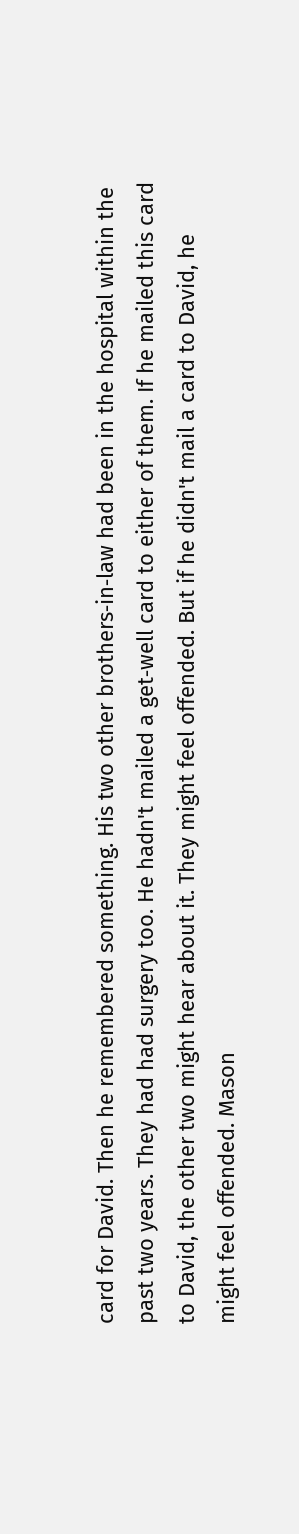card for David. Then he remembered something. His two other brothers‐in‐law had been in the hospital within the past two years. They had had surgery too. He hadn't mailed a get‐well card to either of them. If he mailed this card to David, the other two might hear about it. They might feel offended. But if he didn't mail a card to David, he might feel offended. Mason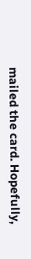mailed the card. Hopefully,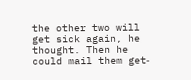the other two will get sick again, he thought. Then he could mail them get‐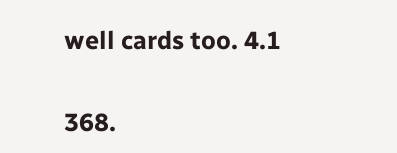well cards too. 4.1


368.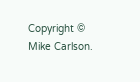Copyright © Mike Carlson.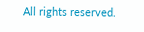All rights reserved.